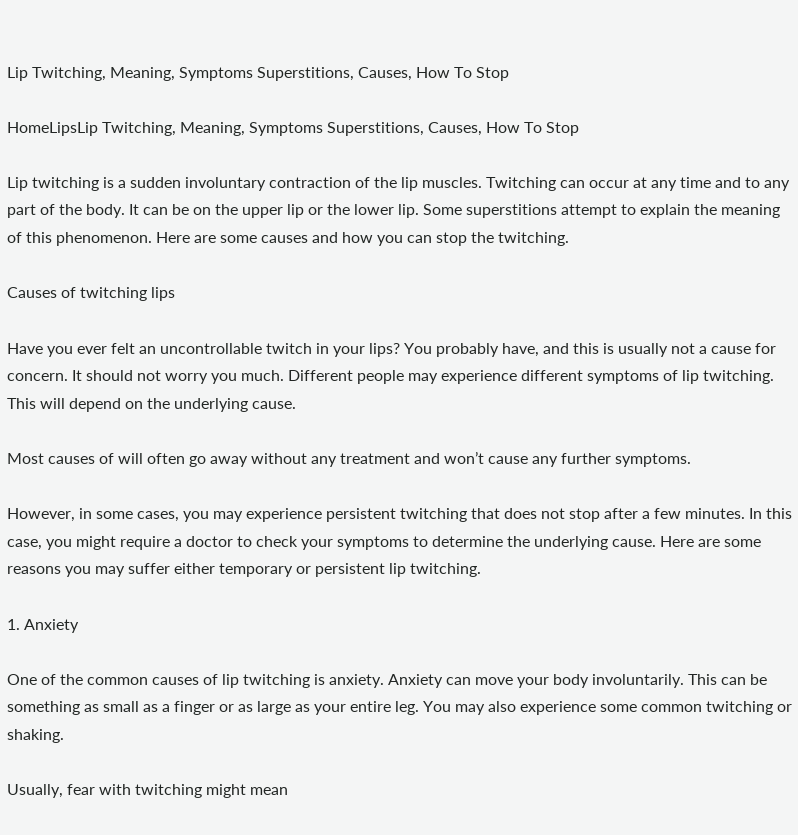Lip Twitching, Meaning, Symptoms Superstitions, Causes, How To Stop

HomeLipsLip Twitching, Meaning, Symptoms Superstitions, Causes, How To Stop

Lip twitching is a sudden involuntary contraction of the lip muscles. Twitching can occur at any time and to any part of the body. It can be on the upper lip or the lower lip. Some superstitions attempt to explain the meaning of this phenomenon. Here are some causes and how you can stop the twitching.

Causes of twitching lips

Have you ever felt an uncontrollable twitch in your lips? You probably have, and this is usually not a cause for concern. It should not worry you much. Different people may experience different symptoms of lip twitching. This will depend on the underlying cause.

Most causes of will often go away without any treatment and won’t cause any further symptoms.

However, in some cases, you may experience persistent twitching that does not stop after a few minutes. In this case, you might require a doctor to check your symptoms to determine the underlying cause. Here are some reasons you may suffer either temporary or persistent lip twitching.

1. Anxiety

One of the common causes of lip twitching is anxiety. Anxiety can move your body involuntarily. This can be something as small as a finger or as large as your entire leg. You may also experience some common twitching or shaking.

Usually, fear with twitching might mean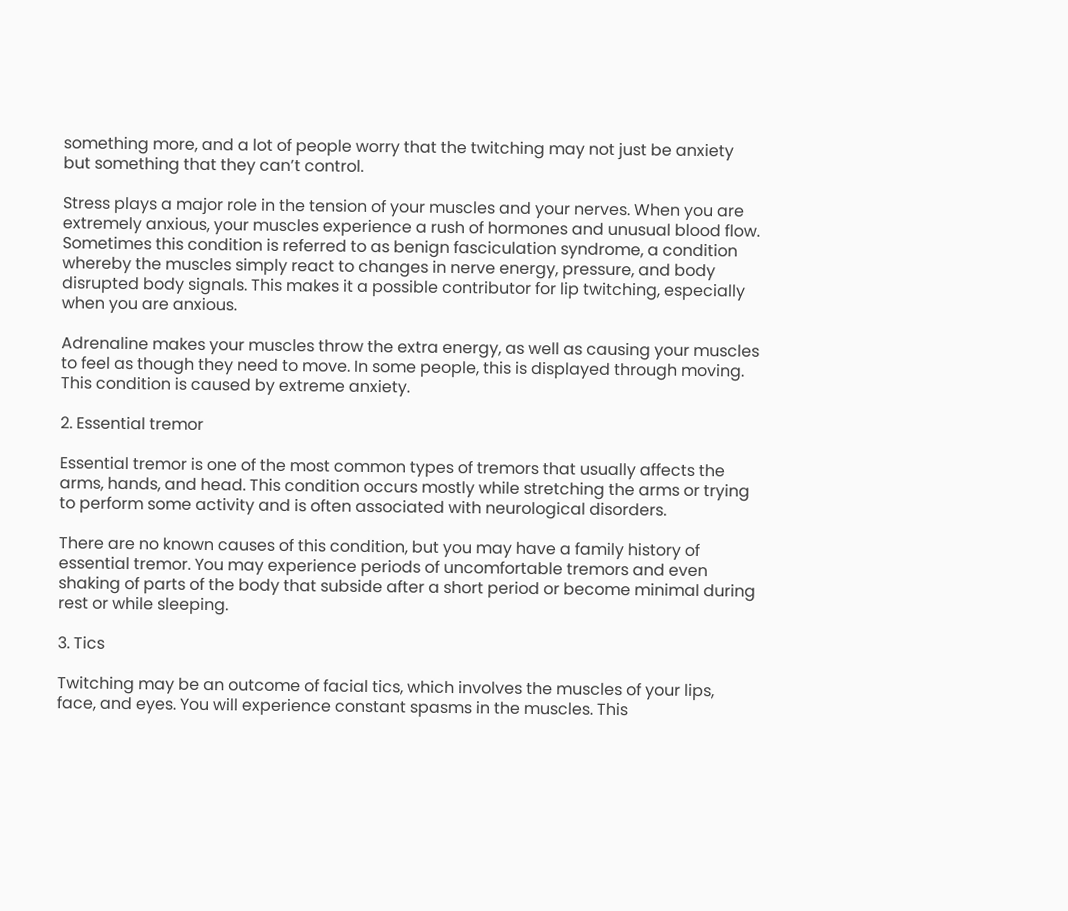something more, and a lot of people worry that the twitching may not just be anxiety but something that they can’t control.

Stress plays a major role in the tension of your muscles and your nerves. When you are extremely anxious, your muscles experience a rush of hormones and unusual blood flow. Sometimes this condition is referred to as benign fasciculation syndrome, a condition whereby the muscles simply react to changes in nerve energy, pressure, and body disrupted body signals. This makes it a possible contributor for lip twitching, especially when you are anxious.

Adrenaline makes your muscles throw the extra energy, as well as causing your muscles to feel as though they need to move. In some people, this is displayed through moving. This condition is caused by extreme anxiety.

2. Essential tremor

Essential tremor is one of the most common types of tremors that usually affects the arms, hands, and head. This condition occurs mostly while stretching the arms or trying to perform some activity and is often associated with neurological disorders.

There are no known causes of this condition, but you may have a family history of essential tremor. You may experience periods of uncomfortable tremors and even shaking of parts of the body that subside after a short period or become minimal during rest or while sleeping.

3. Tics

Twitching may be an outcome of facial tics, which involves the muscles of your lips, face, and eyes. You will experience constant spasms in the muscles. This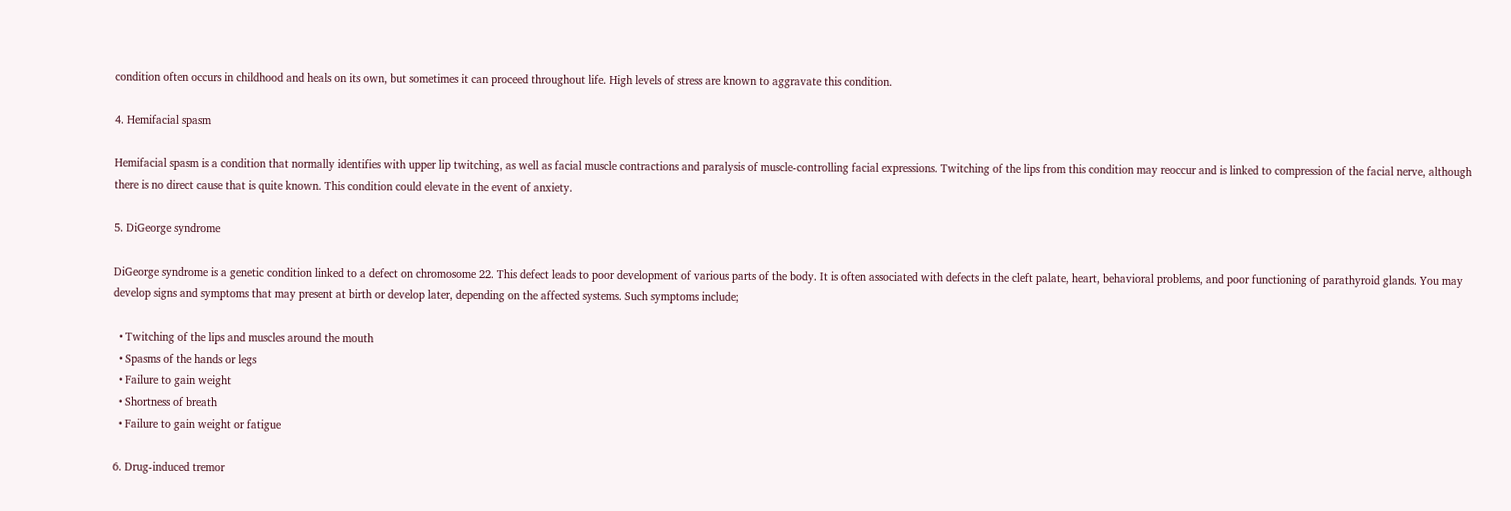condition often occurs in childhood and heals on its own, but sometimes it can proceed throughout life. High levels of stress are known to aggravate this condition.

4. Hemifacial spasm

Hemifacial spasm is a condition that normally identifies with upper lip twitching, as well as facial muscle contractions and paralysis of muscle-controlling facial expressions. Twitching of the lips from this condition may reoccur and is linked to compression of the facial nerve, although there is no direct cause that is quite known. This condition could elevate in the event of anxiety.

5. DiGeorge syndrome

DiGeorge syndrome is a genetic condition linked to a defect on chromosome 22. This defect leads to poor development of various parts of the body. It is often associated with defects in the cleft palate, heart, behavioral problems, and poor functioning of parathyroid glands. You may develop signs and symptoms that may present at birth or develop later, depending on the affected systems. Such symptoms include;

  • Twitching of the lips and muscles around the mouth
  • Spasms of the hands or legs
  • Failure to gain weight
  • Shortness of breath
  • Failure to gain weight or fatigue

6. Drug-induced tremor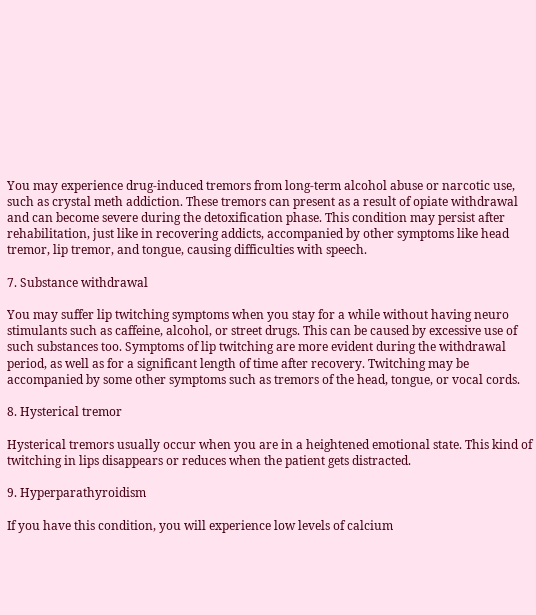You may experience drug-induced tremors from long-term alcohol abuse or narcotic use, such as crystal meth addiction. These tremors can present as a result of opiate withdrawal and can become severe during the detoxification phase. This condition may persist after rehabilitation, just like in recovering addicts, accompanied by other symptoms like head tremor, lip tremor, and tongue, causing difficulties with speech.

7. Substance withdrawal

You may suffer lip twitching symptoms when you stay for a while without having neuro stimulants such as caffeine, alcohol, or street drugs. This can be caused by excessive use of such substances too. Symptoms of lip twitching are more evident during the withdrawal period, as well as for a significant length of time after recovery. Twitching may be accompanied by some other symptoms such as tremors of the head, tongue, or vocal cords.

8. Hysterical tremor

Hysterical tremors usually occur when you are in a heightened emotional state. This kind of twitching in lips disappears or reduces when the patient gets distracted.

9. Hyperparathyroidism

If you have this condition, you will experience low levels of calcium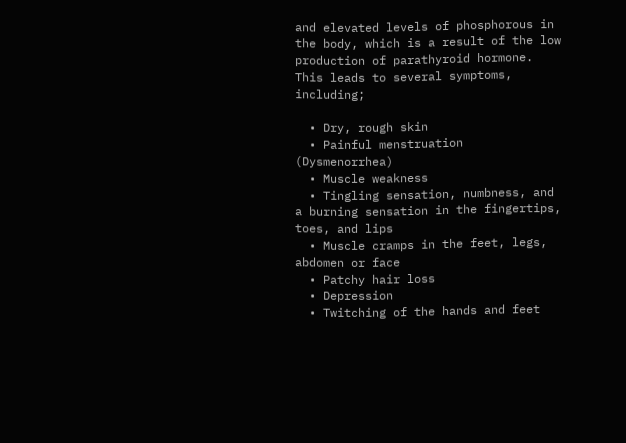and elevated levels of phosphorous in the body, which is a result of the low production of parathyroid hormone. This leads to several symptoms, including;

  • Dry, rough skin
  • Painful menstruation (Dysmenorrhea)
  • Muscle weakness
  • Tingling sensation, numbness, and a burning sensation in the fingertips, toes, and lips
  • Muscle cramps in the feet, legs, abdomen or face
  • Patchy hair loss
  • Depression
  • Twitching of the hands and feet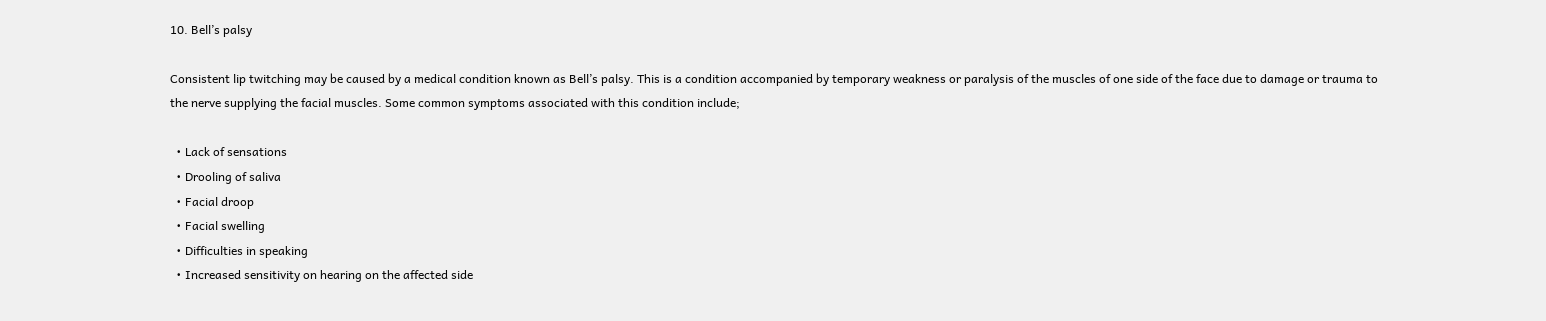10. Bell’s palsy

Consistent lip twitching may be caused by a medical condition known as Bell’s palsy. This is a condition accompanied by temporary weakness or paralysis of the muscles of one side of the face due to damage or trauma to the nerve supplying the facial muscles. Some common symptoms associated with this condition include;

  • Lack of sensations
  • Drooling of saliva
  • Facial droop
  • Facial swelling
  • Difficulties in speaking
  • Increased sensitivity on hearing on the affected side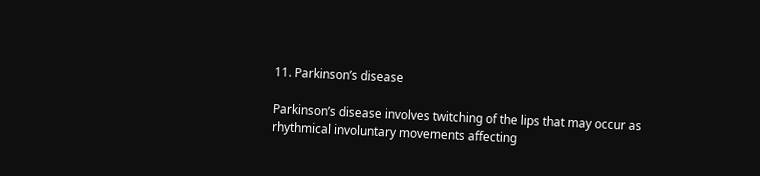11. Parkinson’s disease

Parkinson’s disease involves twitching of the lips that may occur as rhythmical involuntary movements affecting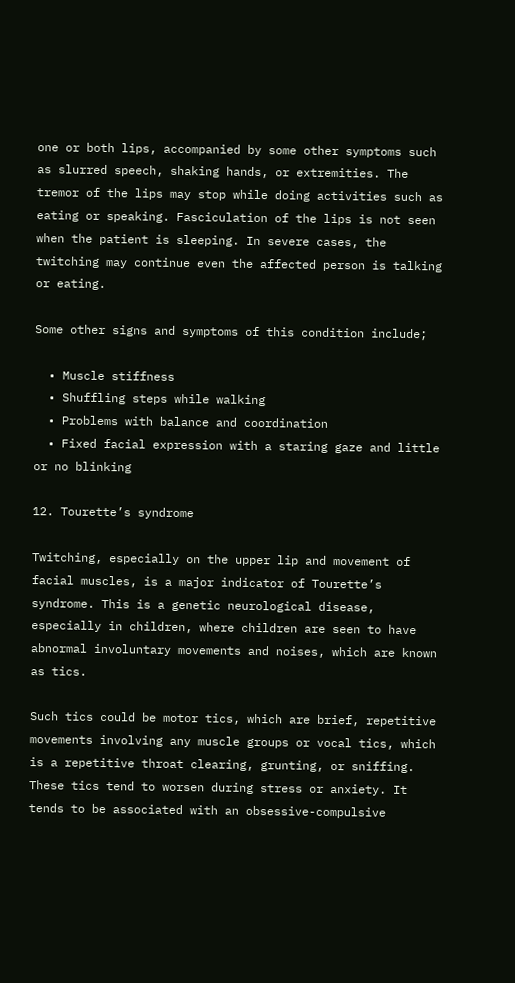one or both lips, accompanied by some other symptoms such as slurred speech, shaking hands, or extremities. The tremor of the lips may stop while doing activities such as eating or speaking. Fasciculation of the lips is not seen when the patient is sleeping. In severe cases, the twitching may continue even the affected person is talking or eating.

Some other signs and symptoms of this condition include;

  • Muscle stiffness
  • Shuffling steps while walking
  • Problems with balance and coordination
  • Fixed facial expression with a staring gaze and little or no blinking

12. Tourette’s syndrome

Twitching, especially on the upper lip and movement of facial muscles, is a major indicator of Tourette’s syndrome. This is a genetic neurological disease, especially in children, where children are seen to have abnormal involuntary movements and noises, which are known as tics.

Such tics could be motor tics, which are brief, repetitive movements involving any muscle groups or vocal tics, which is a repetitive throat clearing, grunting, or sniffing. These tics tend to worsen during stress or anxiety. It tends to be associated with an obsessive-compulsive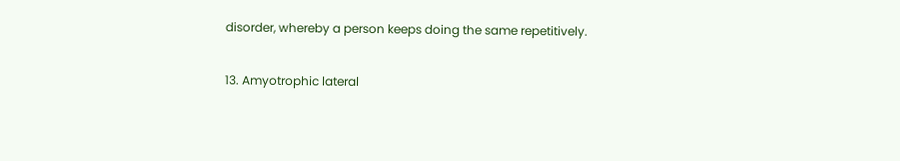disorder, whereby a person keeps doing the same repetitively.

13. Amyotrophic lateral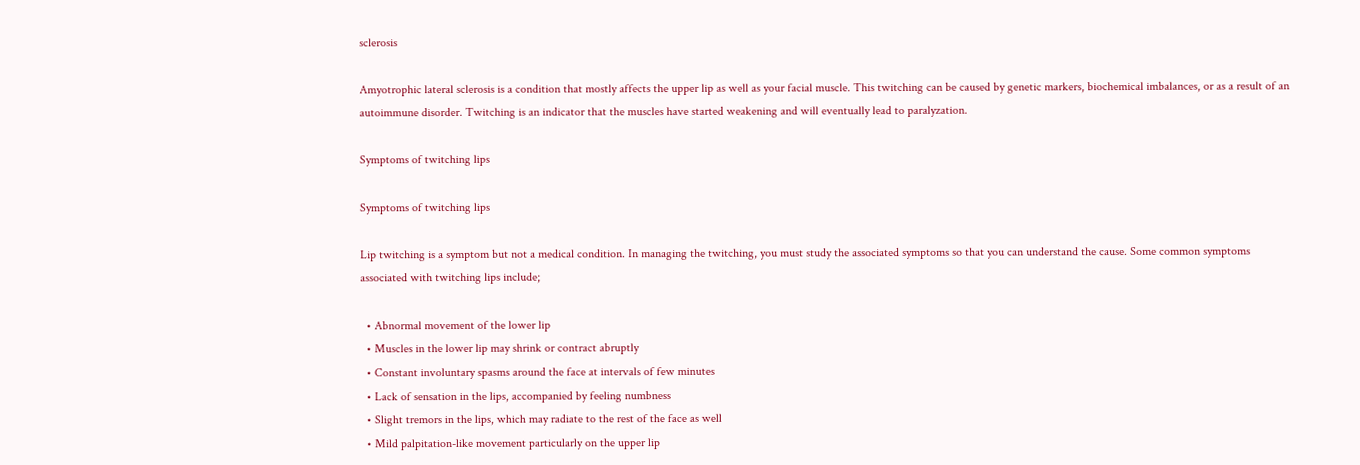sclerosis

Amyotrophic lateral sclerosis is a condition that mostly affects the upper lip as well as your facial muscle. This twitching can be caused by genetic markers, biochemical imbalances, or as a result of an autoimmune disorder. Twitching is an indicator that the muscles have started weakening and will eventually lead to paralyzation.

Symptoms of twitching lips

Symptoms of twitching lips

Lip twitching is a symptom but not a medical condition. In managing the twitching, you must study the associated symptoms so that you can understand the cause. Some common symptoms associated with twitching lips include;

  • Abnormal movement of the lower lip
  • Muscles in the lower lip may shrink or contract abruptly
  • Constant involuntary spasms around the face at intervals of few minutes
  • Lack of sensation in the lips, accompanied by feeling numbness
  • Slight tremors in the lips, which may radiate to the rest of the face as well
  • Mild palpitation-like movement particularly on the upper lip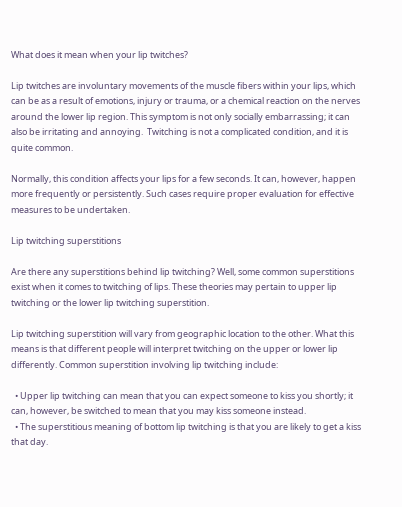What does it mean when your lip twitches?

Lip twitches are involuntary movements of the muscle fibers within your lips, which can be as a result of emotions, injury or trauma, or a chemical reaction on the nerves around the lower lip region. This symptom is not only socially embarrassing; it can also be irritating and annoying.  Twitching is not a complicated condition, and it is quite common.

Normally, this condition affects your lips for a few seconds. It can, however, happen more frequently or persistently. Such cases require proper evaluation for effective measures to be undertaken.

Lip twitching superstitions

Are there any superstitions behind lip twitching? Well, some common superstitions exist when it comes to twitching of lips. These theories may pertain to upper lip twitching or the lower lip twitching superstition.

Lip twitching superstition will vary from geographic location to the other. What this means is that different people will interpret twitching on the upper or lower lip differently. Common superstition involving lip twitching include:

  • Upper lip twitching can mean that you can expect someone to kiss you shortly; it can, however, be switched to mean that you may kiss someone instead.
  • The superstitious meaning of bottom lip twitching is that you are likely to get a kiss that day.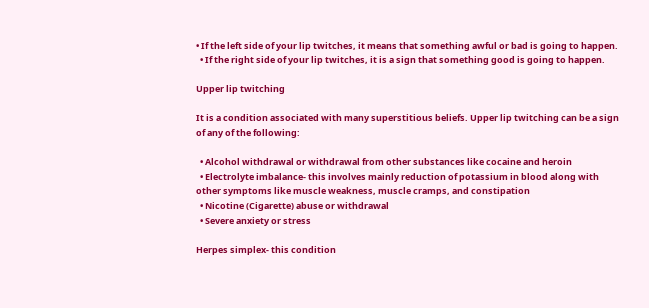• If the left side of your lip twitches, it means that something awful or bad is going to happen.
  • If the right side of your lip twitches, it is a sign that something good is going to happen.

Upper lip twitching

It is a condition associated with many superstitious beliefs. Upper lip twitching can be a sign of any of the following:

  • Alcohol withdrawal or withdrawal from other substances like cocaine and heroin
  • Electrolyte imbalance- this involves mainly reduction of potassium in blood along with other symptoms like muscle weakness, muscle cramps, and constipation
  • Nicotine (Cigarette) abuse or withdrawal
  • Severe anxiety or stress

Herpes simplex- this condition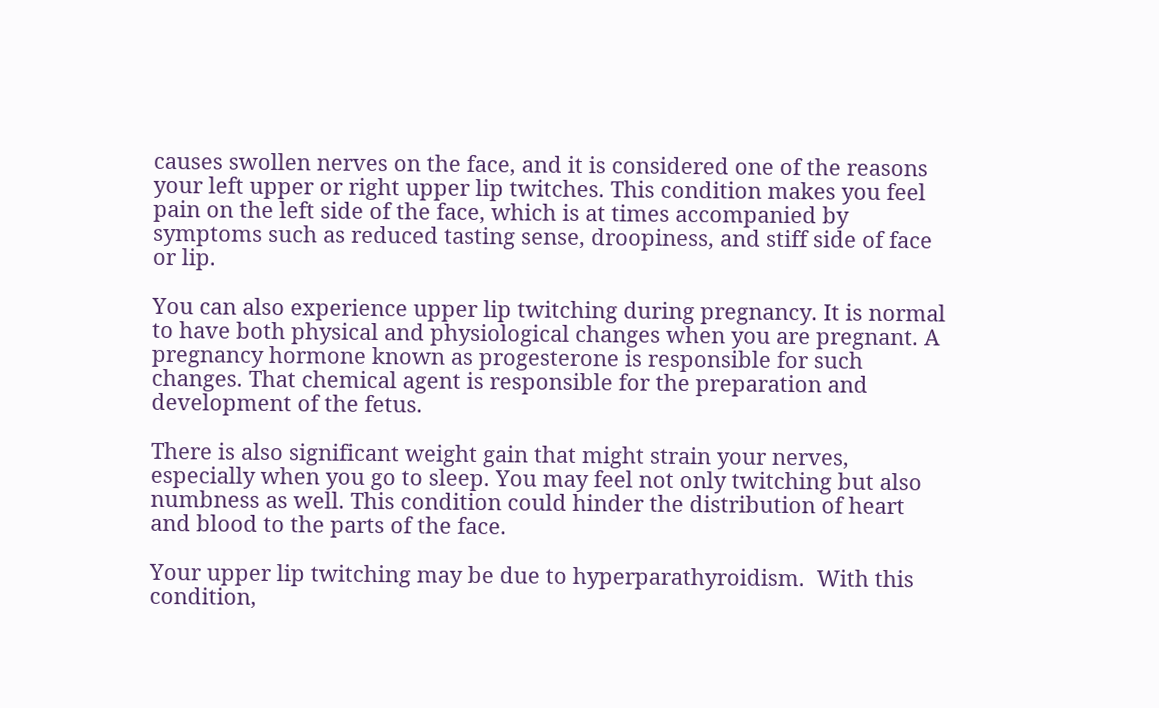causes swollen nerves on the face, and it is considered one of the reasons your left upper or right upper lip twitches. This condition makes you feel pain on the left side of the face, which is at times accompanied by symptoms such as reduced tasting sense, droopiness, and stiff side of face or lip.

You can also experience upper lip twitching during pregnancy. It is normal to have both physical and physiological changes when you are pregnant. A pregnancy hormone known as progesterone is responsible for such changes. That chemical agent is responsible for the preparation and development of the fetus.

There is also significant weight gain that might strain your nerves, especially when you go to sleep. You may feel not only twitching but also numbness as well. This condition could hinder the distribution of heart and blood to the parts of the face.

Your upper lip twitching may be due to hyperparathyroidism.  With this condition,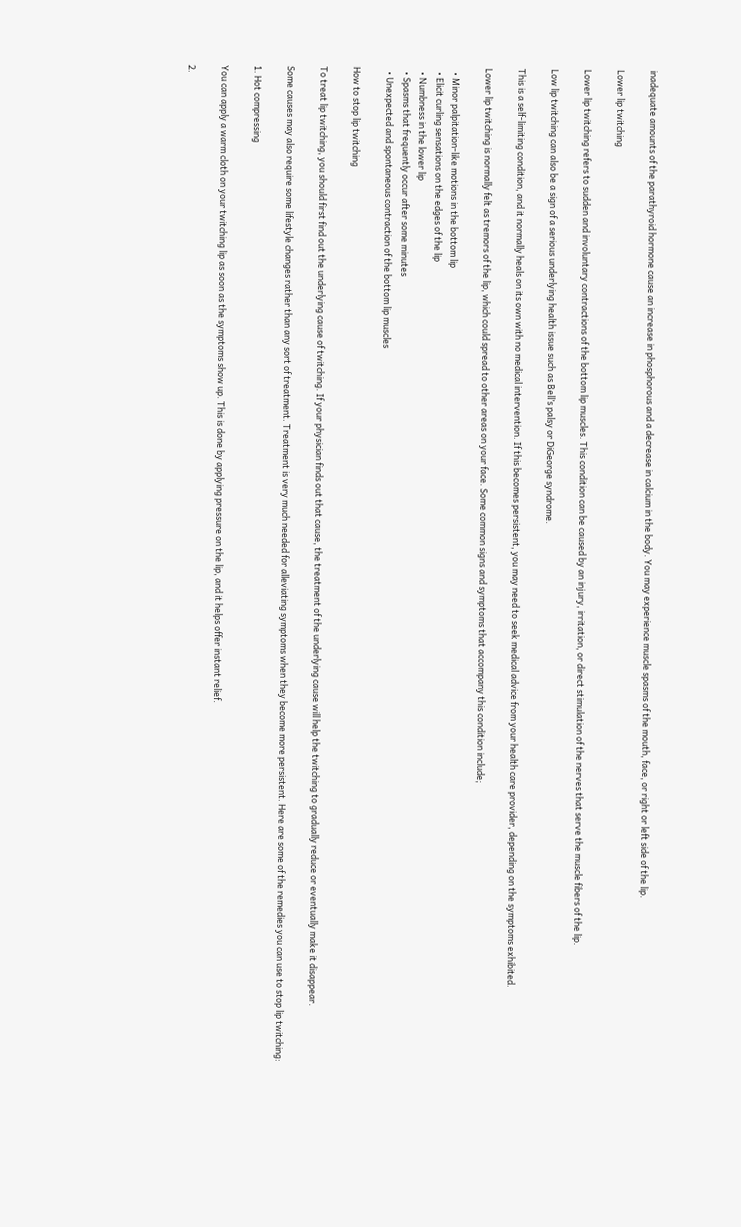inadequate amounts of the parathyroid hormone cause an increase in phosphorous and a decrease in calcium in the body. You may experience muscle spasms of the mouth, face, or right or left side of the lip.

Lower lip twitching

Lower lip twitching refers to sudden and involuntary contractions of the bottom lip muscles. This condition can be caused by an injury, irritation, or direct stimulation of the nerves that serve the muscle fibers of the lip.

Low lip twitching can also be a sign of a serious underlying health issue such as Bell’s palsy or DiGeorge syndrome.

This is a self-limiting condition, and it normally heals on its own with no medical intervention. If this becomes persistent, you may need to seek medical advice from your health care provider, depending on the symptoms exhibited.

Lower lip twitching is normally felt as tremors of the lip, which could spread to other areas on your face. Some common signs and symptoms that accompany this condition include;

  • Minor palpitation-like motions in the bottom lip
  • Elicit curling sensations on the edges of the lip
  • Numbness in the lower lip
  • Spasms that frequently occur after some minutes
  • Unexpected and spontaneous contraction of the bottom lip muscles

How to stop lip twitching

To treat lip twitching, you should first find out the underlying cause of twitching. If your physician finds out that cause, the treatment of the underlying cause will help the twitching to gradually reduce or eventually make it disappear.

Some causes may also require some lifestyle changes rather than any sort of treatment. Treatment is very much needed for alleviating symptoms when they become more persistent. Here are some of the remedies you can use to stop lip twitching:

1. Hot compressing

You can apply a warm cloth on your twitching lip as soon as the symptoms show up. This is done by applying pressure on the lip, and it helps offer instant relief.

2.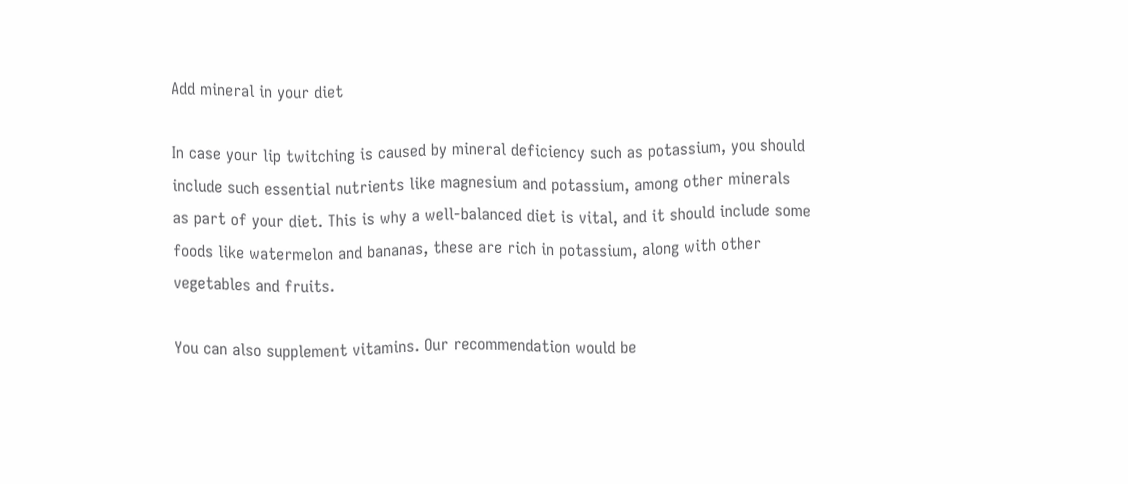Add mineral in your diet

In case your lip twitching is caused by mineral deficiency such as potassium, you should include such essential nutrients like magnesium and potassium, among other minerals as part of your diet. This is why a well-balanced diet is vital, and it should include some foods like watermelon and bananas, these are rich in potassium, along with other vegetables and fruits.

You can also supplement vitamins. Our recommendation would be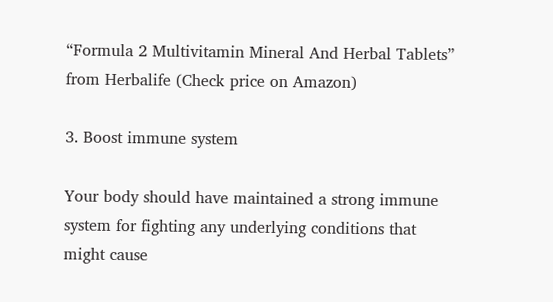“Formula 2 Multivitamin Mineral And Herbal Tablets” from Herbalife (Check price on Amazon)

3. Boost immune system

Your body should have maintained a strong immune system for fighting any underlying conditions that might cause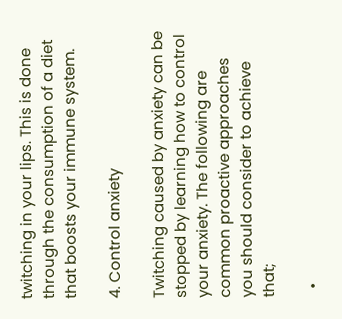twitching in your lips. This is done through the consumption of a diet that boosts your immune system.

4. Control anxiety

Twitching caused by anxiety can be stopped by learning how to control your anxiety. The following are common proactive approaches you should consider to achieve that;

  •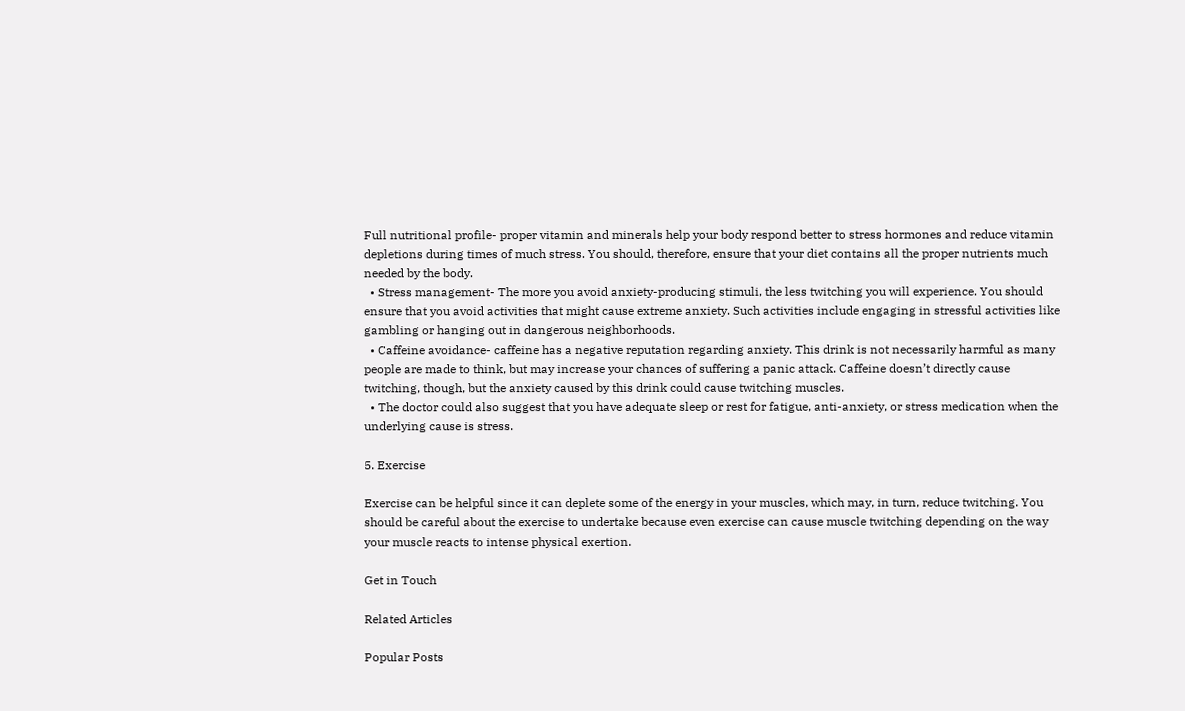Full nutritional profile- proper vitamin and minerals help your body respond better to stress hormones and reduce vitamin depletions during times of much stress. You should, therefore, ensure that your diet contains all the proper nutrients much needed by the body.
  • Stress management- The more you avoid anxiety-producing stimuli, the less twitching you will experience. You should ensure that you avoid activities that might cause extreme anxiety. Such activities include engaging in stressful activities like gambling or hanging out in dangerous neighborhoods.
  • Caffeine avoidance- caffeine has a negative reputation regarding anxiety. This drink is not necessarily harmful as many people are made to think, but may increase your chances of suffering a panic attack. Caffeine doesn’t directly cause twitching, though, but the anxiety caused by this drink could cause twitching muscles.
  • The doctor could also suggest that you have adequate sleep or rest for fatigue, anti-anxiety, or stress medication when the underlying cause is stress.

5. Exercise

Exercise can be helpful since it can deplete some of the energy in your muscles, which may, in turn, reduce twitching. You should be careful about the exercise to undertake because even exercise can cause muscle twitching depending on the way your muscle reacts to intense physical exertion.

Get in Touch

Related Articles

Popular Posts